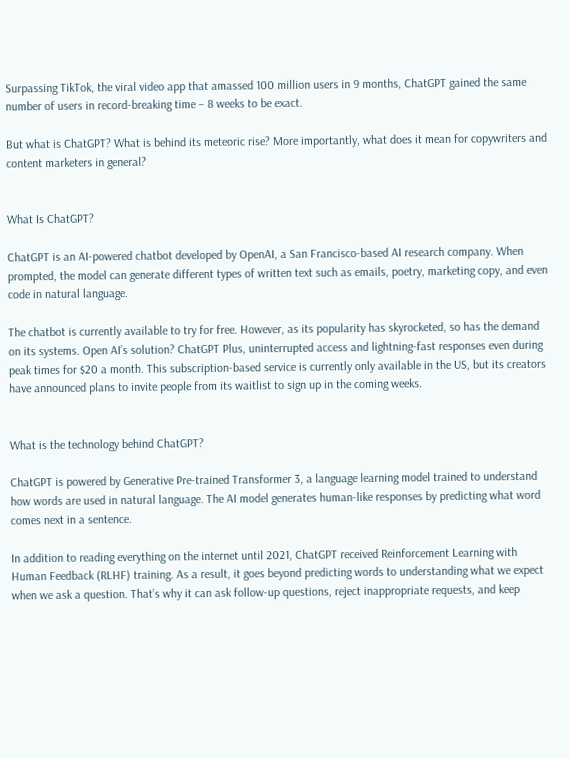Surpassing TikTok, the viral video app that amassed 100 million users in 9 months, ChatGPT gained the same number of users in record-breaking time – 8 weeks to be exact.

But what is ChatGPT? What is behind its meteoric rise? More importantly, what does it mean for copywriters and content marketers in general?


What Is ChatGPT?

ChatGPT is an AI-powered chatbot developed by OpenAI, a San Francisco-based AI research company. When prompted, the model can generate different types of written text such as emails, poetry, marketing copy, and even code in natural language.

The chatbot is currently available to try for free. However, as its popularity has skyrocketed, so has the demand on its systems. Open AI’s solution? ChatGPT Plus, uninterrupted access and lightning-fast responses even during peak times for $20 a month. This subscription-based service is currently only available in the US, but its creators have announced plans to invite people from its waitlist to sign up in the coming weeks.


What is the technology behind ChatGPT?

ChatGPT is powered by Generative Pre-trained Transformer 3, a language learning model trained to understand how words are used in natural language. The AI model generates human-like responses by predicting what word comes next in a sentence.

In addition to reading everything on the internet until 2021, ChatGPT received Reinforcement Learning with Human Feedback (RLHF) training. As a result, it goes beyond predicting words to understanding what we expect when we ask a question. That’s why it can ask follow-up questions, reject inappropriate requests, and keep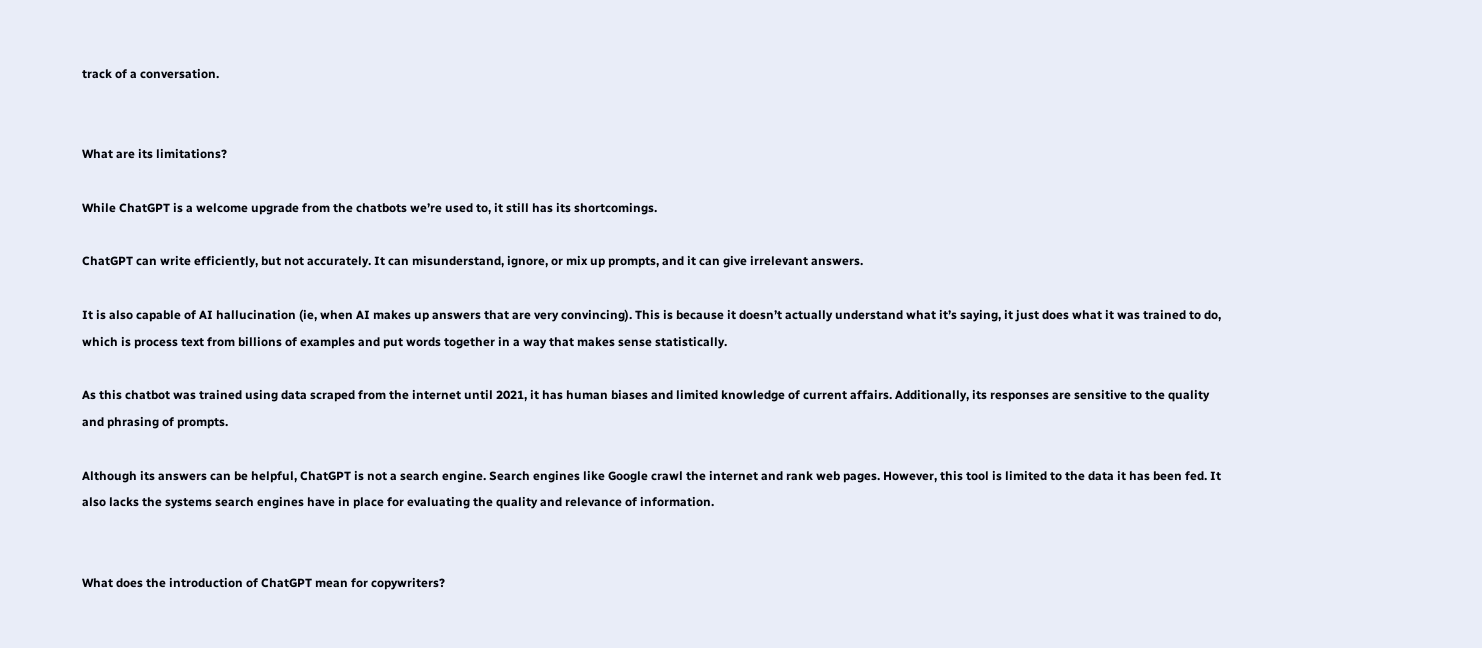track of a conversation.


What are its limitations?

While ChatGPT is a welcome upgrade from the chatbots we’re used to, it still has its shortcomings.

ChatGPT can write efficiently, but not accurately. It can misunderstand, ignore, or mix up prompts, and it can give irrelevant answers.

It is also capable of AI hallucination (ie, when AI makes up answers that are very convincing). This is because it doesn’t actually understand what it’s saying, it just does what it was trained to do, which is process text from billions of examples and put words together in a way that makes sense statistically.

As this chatbot was trained using data scraped from the internet until 2021, it has human biases and limited knowledge of current affairs. Additionally, its responses are sensitive to the quality and phrasing of prompts.

Although its answers can be helpful, ChatGPT is not a search engine. Search engines like Google crawl the internet and rank web pages. However, this tool is limited to the data it has been fed. It also lacks the systems search engines have in place for evaluating the quality and relevance of information.


What does the introduction of ChatGPT mean for copywriters?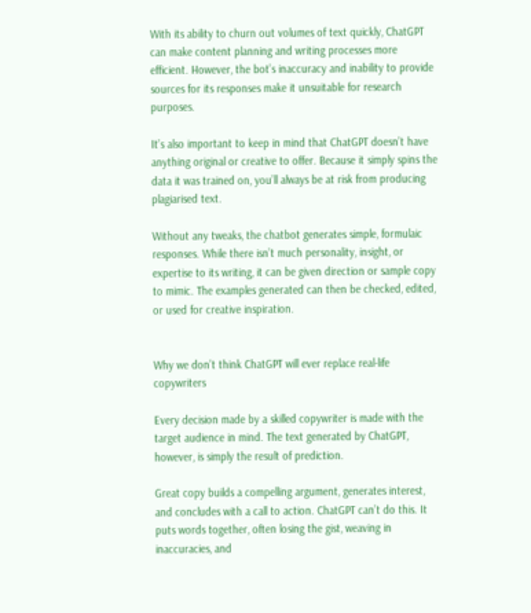With its ability to churn out volumes of text quickly, ChatGPT can make content planning and writing processes more efficient. However, the bot’s inaccuracy and inability to provide sources for its responses make it unsuitable for research purposes.

It’s also important to keep in mind that ChatGPT doesn’t have anything original or creative to offer. Because it simply spins the data it was trained on, you’ll always be at risk from producing plagiarised text.

Without any tweaks, the chatbot generates simple, formulaic responses. While there isn’t much personality, insight, or expertise to its writing, it can be given direction or sample copy to mimic. The examples generated can then be checked, edited, or used for creative inspiration.


Why we don’t think ChatGPT will ever replace real-life copywriters

Every decision made by a skilled copywriter is made with the target audience in mind. The text generated by ChatGPT, however, is simply the result of prediction.

Great copy builds a compelling argument, generates interest, and concludes with a call to action. ChatGPT can’t do this. It puts words together, often losing the gist, weaving in inaccuracies, and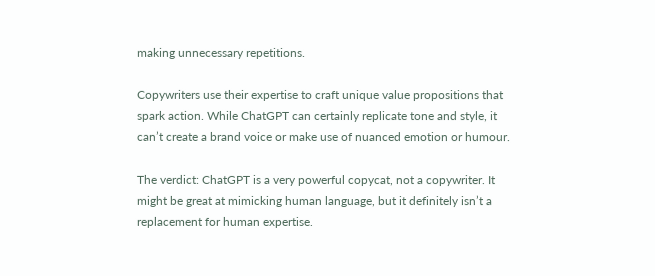making unnecessary repetitions.

Copywriters use their expertise to craft unique value propositions that spark action. While ChatGPT can certainly replicate tone and style, it can’t create a brand voice or make use of nuanced emotion or humour.

The verdict: ChatGPT is a very powerful copycat, not a copywriter. It might be great at mimicking human language, but it definitely isn’t a replacement for human expertise.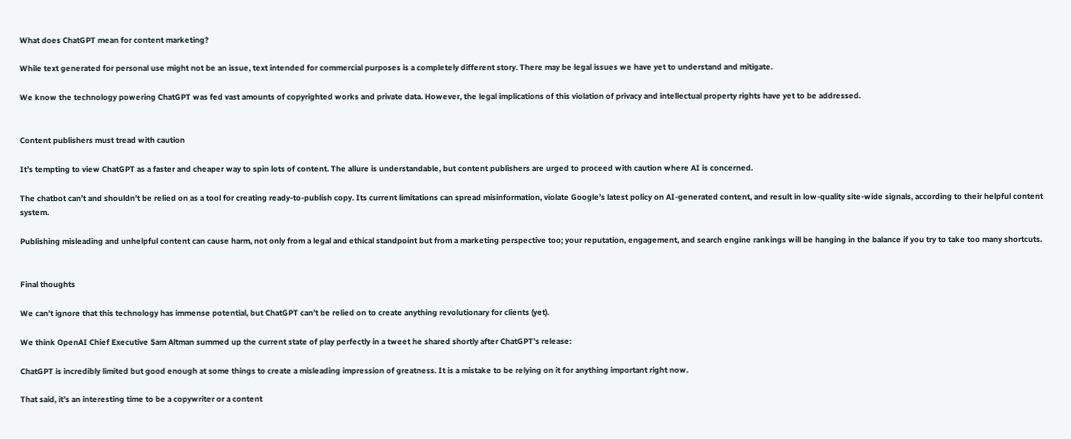What does ChatGPT mean for content marketing?

While text generated for personal use might not be an issue, text intended for commercial purposes is a completely different story. There may be legal issues we have yet to understand and mitigate.

We know the technology powering ChatGPT was fed vast amounts of copyrighted works and private data. However, the legal implications of this violation of privacy and intellectual property rights have yet to be addressed.


Content publishers must tread with caution

It’s tempting to view ChatGPT as a faster and cheaper way to spin lots of content. The allure is understandable, but content publishers are urged to proceed with caution where AI is concerned.

The chatbot can’t and shouldn’t be relied on as a tool for creating ready-to-publish copy. Its current limitations can spread misinformation, violate Google’s latest policy on AI-generated content, and result in low-quality site-wide signals, according to their helpful content system.

Publishing misleading and unhelpful content can cause harm, not only from a legal and ethical standpoint but from a marketing perspective too; your reputation, engagement, and search engine rankings will be hanging in the balance if you try to take too many shortcuts.


Final thoughts

We can’t ignore that this technology has immense potential, but ChatGPT can’t be relied on to create anything revolutionary for clients (yet).

We think OpenAI Chief Executive Sam Altman summed up the current state of play perfectly in a tweet he shared shortly after ChatGPT’s release:

ChatGPT is incredibly limited but good enough at some things to create a misleading impression of greatness. It is a mistake to be relying on it for anything important right now.

That said, it’s an interesting time to be a copywriter or a content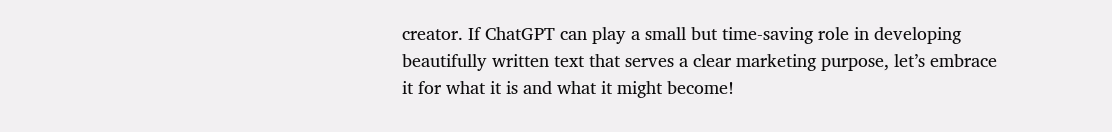creator. If ChatGPT can play a small but time-saving role in developing beautifully written text that serves a clear marketing purpose, let’s embrace it for what it is and what it might become!